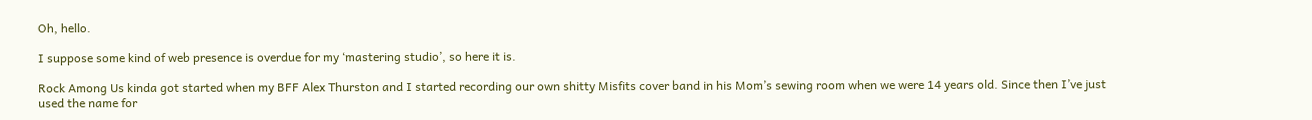Oh, hello.

I suppose some kind of web presence is overdue for my ‘mastering studio’, so here it is.

Rock Among Us kinda got started when my BFF Alex Thurston and I started recording our own shitty Misfits cover band in his Mom’s sewing room when we were 14 years old. Since then I’ve just used the name for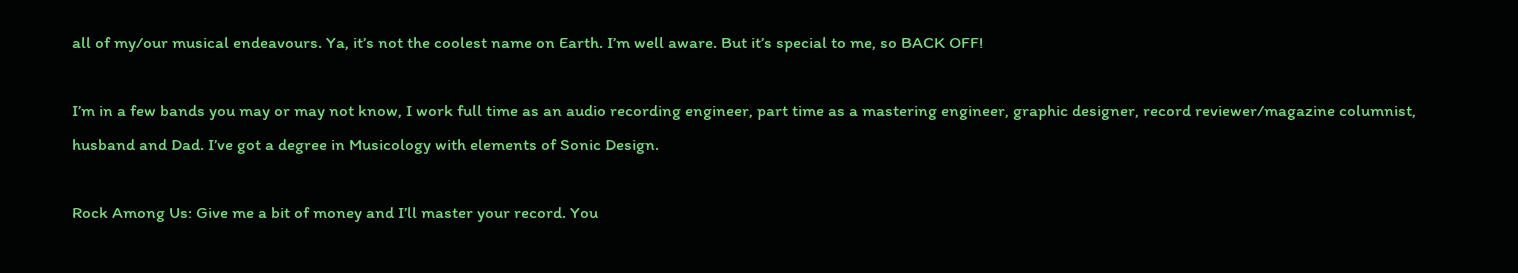all of my/our musical endeavours. Ya, it’s not the coolest name on Earth. I’m well aware. But it’s special to me, so BACK OFF!

I’m in a few bands you may or may not know, I work full time as an audio recording engineer, part time as a mastering engineer, graphic designer, record reviewer/magazine columnist, husband and Dad. I’ve got a degree in Musicology with elements of Sonic Design.

Rock Among Us: Give me a bit of money and I’ll master your record. You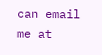can email me at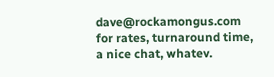dave@rockamongus.com for rates, turnaround time, a nice chat, whatev.